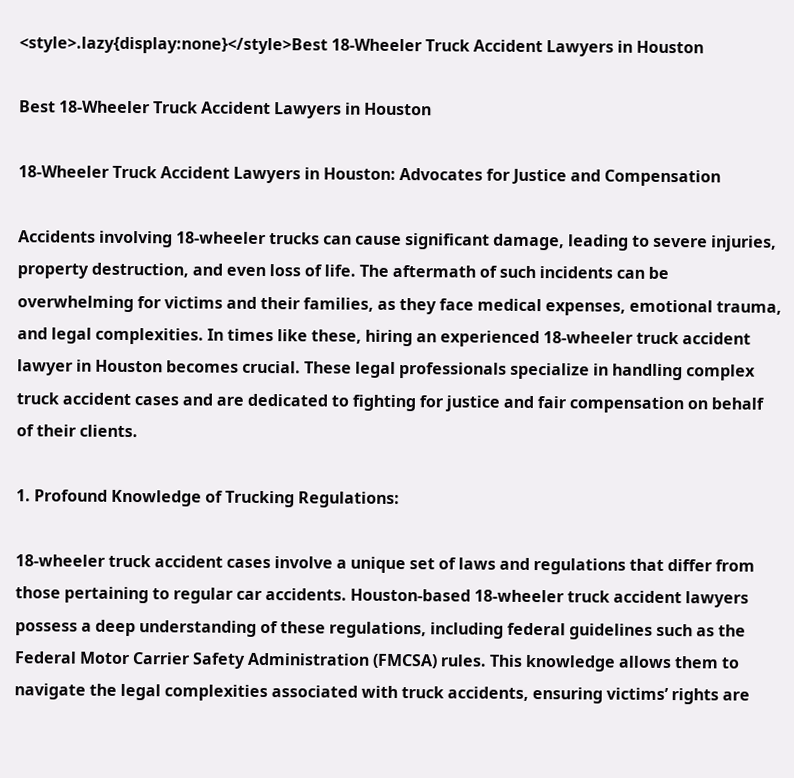<style>.lazy{display:none}</style>Best 18-Wheeler Truck Accident Lawyers in Houston

Best 18-Wheeler Truck Accident Lawyers in Houston

18-Wheeler Truck Accident Lawyers in Houston: Advocates for Justice and Compensation

Accidents involving 18-wheeler trucks can cause significant damage, leading to severe injuries, property destruction, and even loss of life. The aftermath of such incidents can be overwhelming for victims and their families, as they face medical expenses, emotional trauma, and legal complexities. In times like these, hiring an experienced 18-wheeler truck accident lawyer in Houston becomes crucial. These legal professionals specialize in handling complex truck accident cases and are dedicated to fighting for justice and fair compensation on behalf of their clients.

1. Profound Knowledge of Trucking Regulations:

18-wheeler truck accident cases involve a unique set of laws and regulations that differ from those pertaining to regular car accidents. Houston-based 18-wheeler truck accident lawyers possess a deep understanding of these regulations, including federal guidelines such as the Federal Motor Carrier Safety Administration (FMCSA) rules. This knowledge allows them to navigate the legal complexities associated with truck accidents, ensuring victims’ rights are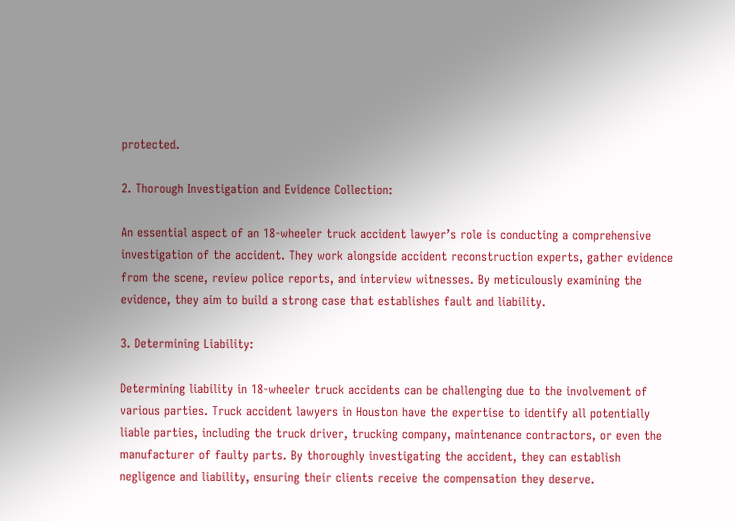protected.

2. Thorough Investigation and Evidence Collection:

An essential aspect of an 18-wheeler truck accident lawyer’s role is conducting a comprehensive investigation of the accident. They work alongside accident reconstruction experts, gather evidence from the scene, review police reports, and interview witnesses. By meticulously examining the evidence, they aim to build a strong case that establishes fault and liability.

3. Determining Liability:

Determining liability in 18-wheeler truck accidents can be challenging due to the involvement of various parties. Truck accident lawyers in Houston have the expertise to identify all potentially liable parties, including the truck driver, trucking company, maintenance contractors, or even the manufacturer of faulty parts. By thoroughly investigating the accident, they can establish negligence and liability, ensuring their clients receive the compensation they deserve.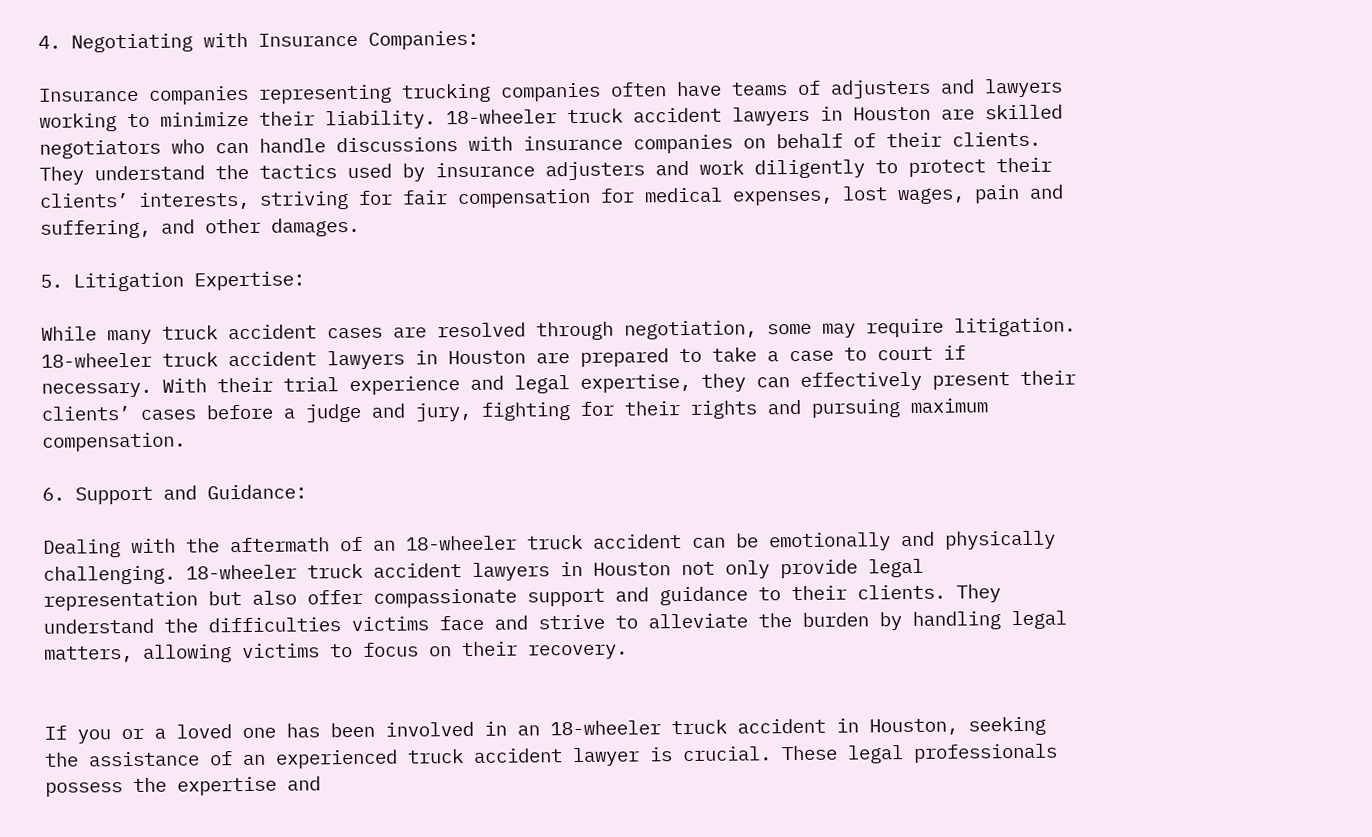4. Negotiating with Insurance Companies:

Insurance companies representing trucking companies often have teams of adjusters and lawyers working to minimize their liability. 18-wheeler truck accident lawyers in Houston are skilled negotiators who can handle discussions with insurance companies on behalf of their clients. They understand the tactics used by insurance adjusters and work diligently to protect their clients’ interests, striving for fair compensation for medical expenses, lost wages, pain and suffering, and other damages.

5. Litigation Expertise:

While many truck accident cases are resolved through negotiation, some may require litigation. 18-wheeler truck accident lawyers in Houston are prepared to take a case to court if necessary. With their trial experience and legal expertise, they can effectively present their clients’ cases before a judge and jury, fighting for their rights and pursuing maximum compensation.

6. Support and Guidance:

Dealing with the aftermath of an 18-wheeler truck accident can be emotionally and physically challenging. 18-wheeler truck accident lawyers in Houston not only provide legal representation but also offer compassionate support and guidance to their clients. They understand the difficulties victims face and strive to alleviate the burden by handling legal matters, allowing victims to focus on their recovery.


If you or a loved one has been involved in an 18-wheeler truck accident in Houston, seeking the assistance of an experienced truck accident lawyer is crucial. These legal professionals possess the expertise and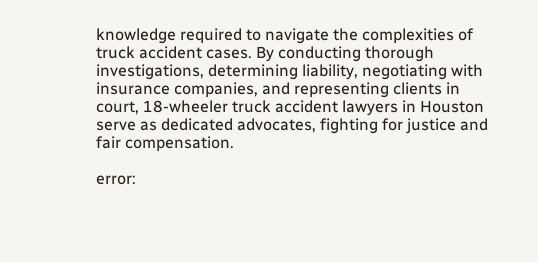knowledge required to navigate the complexities of truck accident cases. By conducting thorough investigations, determining liability, negotiating with insurance companies, and representing clients in court, 18-wheeler truck accident lawyers in Houston serve as dedicated advocates, fighting for justice and fair compensation.

error: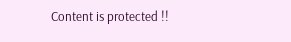Content is protected !!